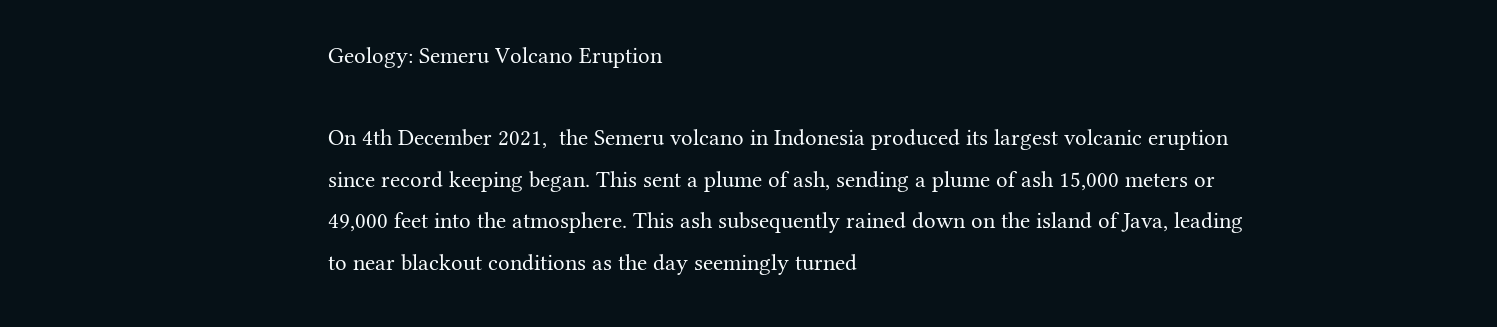Geology: Semeru Volcano Eruption

On 4th December 2021,  the Semeru volcano in Indonesia produced its largest volcanic eruption since record keeping began. This sent a plume of ash, sending a plume of ash 15,000 meters or 49,000 feet into the atmosphere. This ash subsequently rained down on the island of Java, leading to near blackout conditions as the day seemingly turned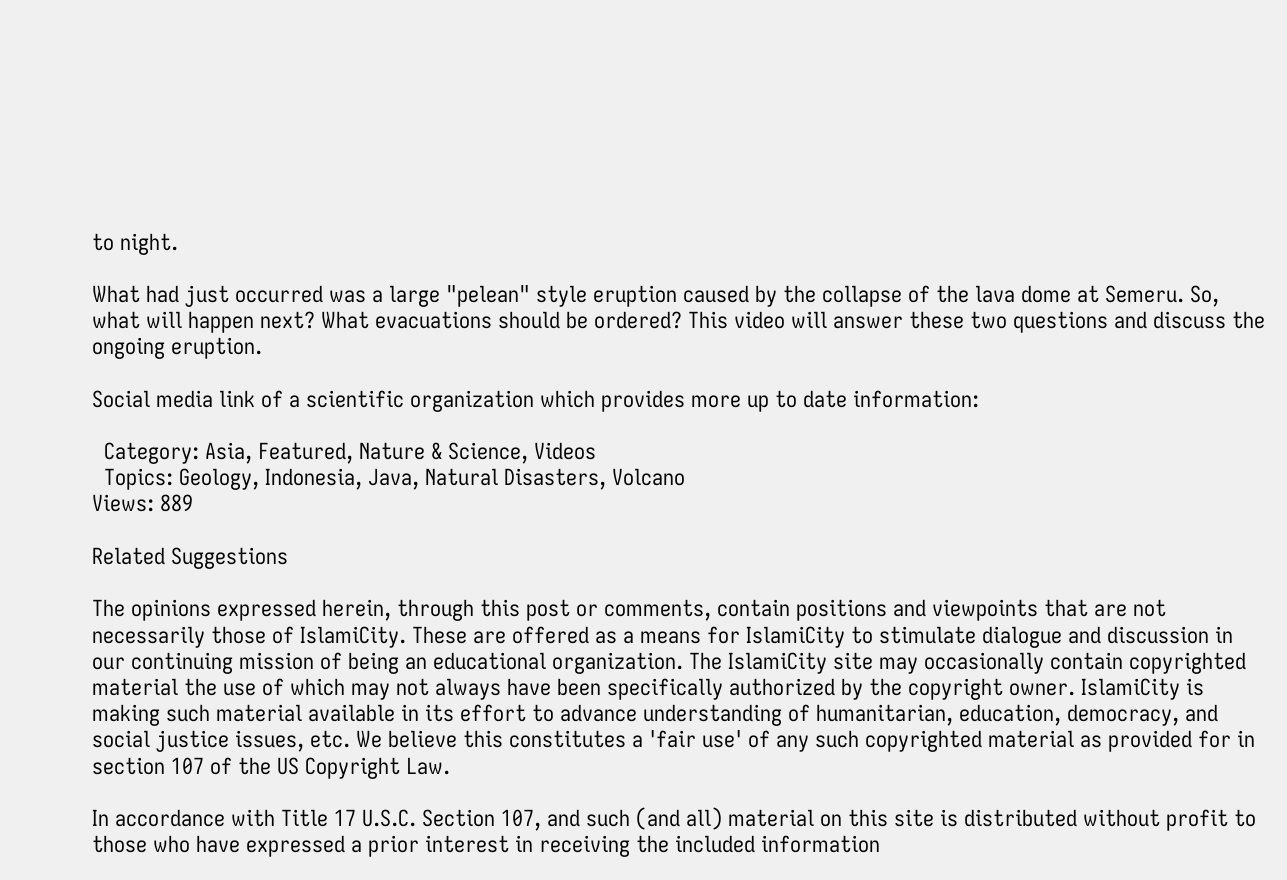to night.

What had just occurred was a large "pelean" style eruption caused by the collapse of the lava dome at Semeru. So, what will happen next? What evacuations should be ordered? This video will answer these two questions and discuss the ongoing eruption.

Social media link of a scientific organization which provides more up to date information:

  Category: Asia, Featured, Nature & Science, Videos
  Topics: Geology, Indonesia, Java, Natural Disasters, Volcano
Views: 889

Related Suggestions

The opinions expressed herein, through this post or comments, contain positions and viewpoints that are not necessarily those of IslamiCity. These are offered as a means for IslamiCity to stimulate dialogue and discussion in our continuing mission of being an educational organization. The IslamiCity site may occasionally contain copyrighted material the use of which may not always have been specifically authorized by the copyright owner. IslamiCity is making such material available in its effort to advance understanding of humanitarian, education, democracy, and social justice issues, etc. We believe this constitutes a 'fair use' of any such copyrighted material as provided for in section 107 of the US Copyright Law.

In accordance with Title 17 U.S.C. Section 107, and such (and all) material on this site is distributed without profit to those who have expressed a prior interest in receiving the included information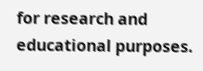for research and educational purposes.